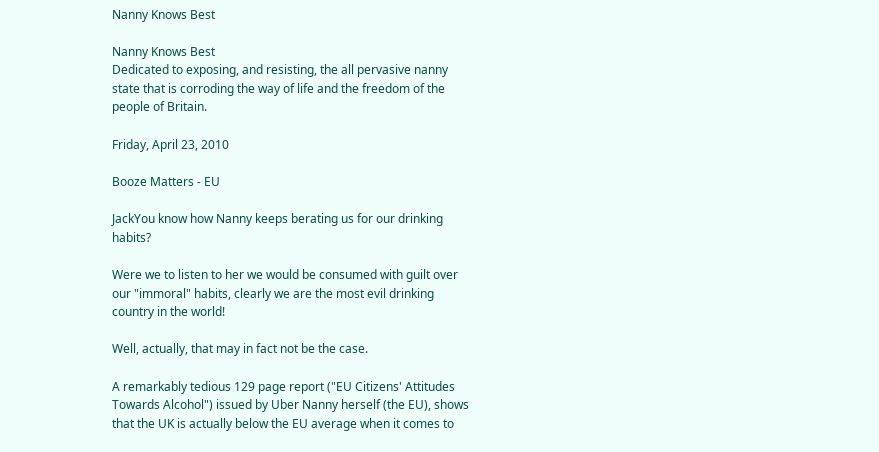Nanny Knows Best

Nanny Knows Best
Dedicated to exposing, and resisting, the all pervasive nanny state that is corroding the way of life and the freedom of the people of Britain.

Friday, April 23, 2010

Booze Matters - EU

JackYou know how Nanny keeps berating us for our drinking habits?

Were we to listen to her we would be consumed with guilt over our "immoral" habits, clearly we are the most evil drinking country in the world!

Well, actually, that may in fact not be the case.

A remarkably tedious 129 page report ("EU Citizens' Attitudes Towards Alcohol") issued by Uber Nanny herself (the EU), shows that the UK is actually below the EU average when it comes to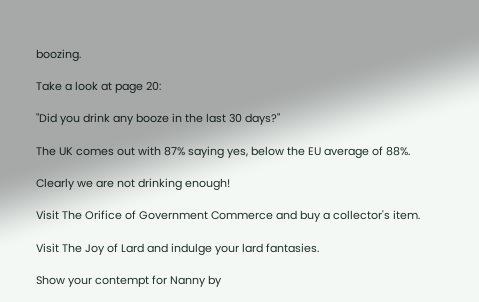boozing.

Take a look at page 20:

"Did you drink any booze in the last 30 days?"

The UK comes out with 87% saying yes, below the EU average of 88%.

Clearly we are not drinking enough!

Visit The Orifice of Government Commerce and buy a collector's item.

Visit The Joy of Lard and indulge your lard fantasies.

Show your contempt for Nanny by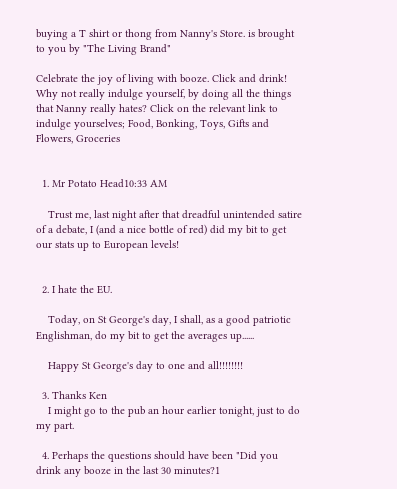buying a T shirt or thong from Nanny's Store. is brought to you by "The Living Brand"

Celebrate the joy of living with booze. Click and drink!
Why not really indulge yourself, by doing all the things that Nanny really hates? Click on the relevant link to indulge yourselves; Food, Bonking, Toys, Gifts and Flowers, Groceries


  1. Mr Potato Head10:33 AM

    Trust me, last night after that dreadful unintended satire of a debate, I (and a nice bottle of red) did my bit to get our stats up to European levels!


  2. I hate the EU.

    Today, on St George's day, I shall, as a good patriotic Englishman, do my bit to get the averages up......

    Happy St George's day to one and all!!!!!!!!

  3. Thanks Ken
    I might go to the pub an hour earlier tonight, just to do my part.

  4. Perhaps the questions should have been "Did you drink any booze in the last 30 minutes?1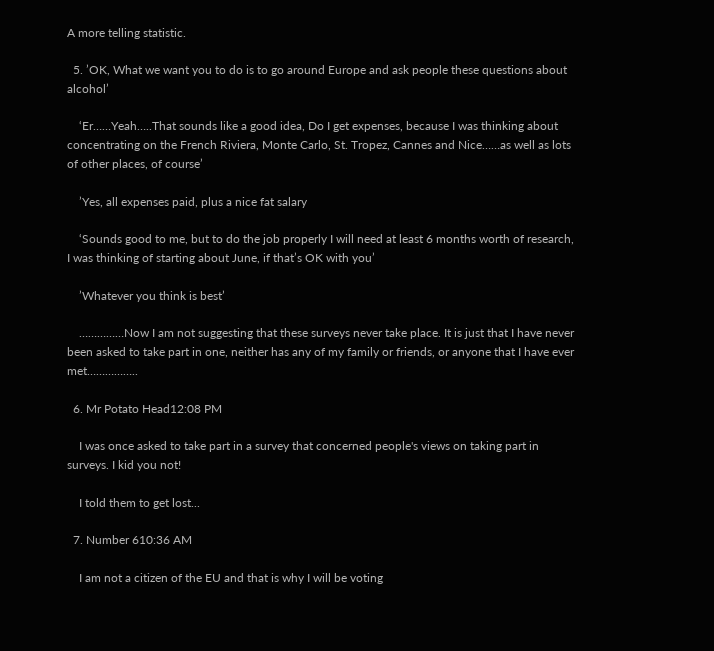A more telling statistic.

  5. ’OK, What we want you to do is to go around Europe and ask people these questions about alcohol’

    ‘Er……Yeah…..That sounds like a good idea, Do I get expenses, because I was thinking about concentrating on the French Riviera, Monte Carlo, St. Tropez, Cannes and Nice……as well as lots of other places, of course’

    ’Yes, all expenses paid, plus a nice fat salary

    ‘Sounds good to me, but to do the job properly I will need at least 6 months worth of research, I was thinking of starting about June, if that’s OK with you’

    ’Whatever you think is best’

    ……………Now I am not suggesting that these surveys never take place. It is just that I have never been asked to take part in one, neither has any of my family or friends, or anyone that I have ever met……………..

  6. Mr Potato Head12:08 PM

    I was once asked to take part in a survey that concerned people's views on taking part in surveys. I kid you not!

    I told them to get lost...

  7. Number 610:36 AM

    I am not a citizen of the EU and that is why I will be voting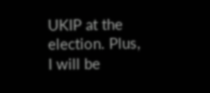UKIP at the election. Plus, I will be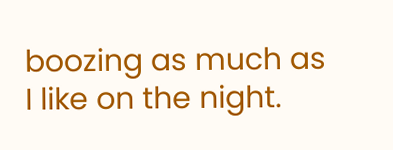boozing as much as I like on the night.